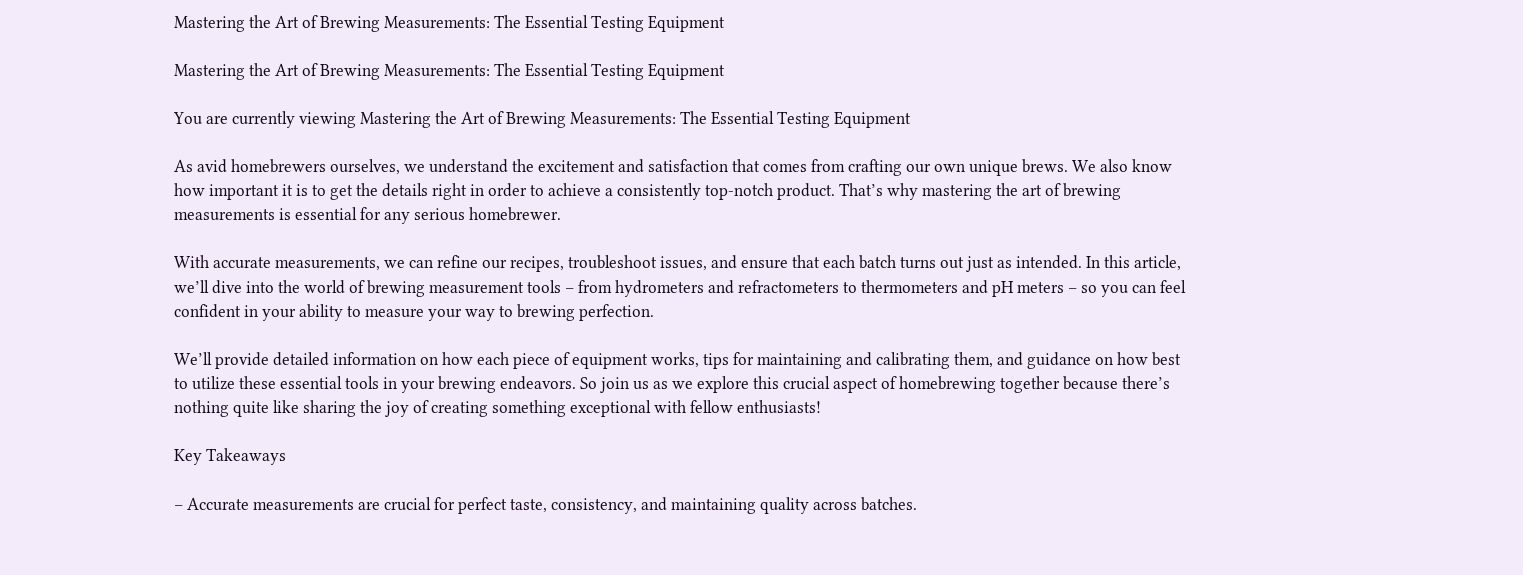Mastering the Art of Brewing Measurements: The Essential Testing Equipment

Mastering the Art of Brewing Measurements: The Essential Testing Equipment

You are currently viewing Mastering the Art of Brewing Measurements: The Essential Testing Equipment

As avid homebrewers ourselves, we understand the excitement and satisfaction that comes from crafting our own unique brews. We also know how important it is to get the details right in order to achieve a consistently top-notch product. That’s why mastering the art of brewing measurements is essential for any serious homebrewer.

With accurate measurements, we can refine our recipes, troubleshoot issues, and ensure that each batch turns out just as intended. In this article, we’ll dive into the world of brewing measurement tools – from hydrometers and refractometers to thermometers and pH meters – so you can feel confident in your ability to measure your way to brewing perfection.

We’ll provide detailed information on how each piece of equipment works, tips for maintaining and calibrating them, and guidance on how best to utilize these essential tools in your brewing endeavors. So join us as we explore this crucial aspect of homebrewing together because there’s nothing quite like sharing the joy of creating something exceptional with fellow enthusiasts!

Key Takeaways

– Accurate measurements are crucial for perfect taste, consistency, and maintaining quality across batches.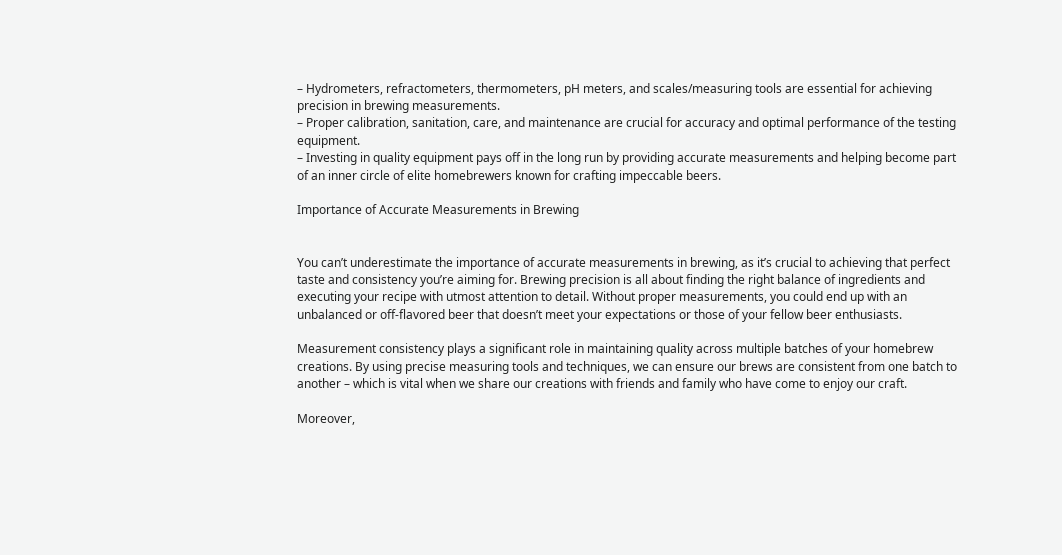– Hydrometers, refractometers, thermometers, pH meters, and scales/measuring tools are essential for achieving precision in brewing measurements.
– Proper calibration, sanitation, care, and maintenance are crucial for accuracy and optimal performance of the testing equipment.
– Investing in quality equipment pays off in the long run by providing accurate measurements and helping become part of an inner circle of elite homebrewers known for crafting impeccable beers.

Importance of Accurate Measurements in Brewing


You can’t underestimate the importance of accurate measurements in brewing, as it’s crucial to achieving that perfect taste and consistency you’re aiming for. Brewing precision is all about finding the right balance of ingredients and executing your recipe with utmost attention to detail. Without proper measurements, you could end up with an unbalanced or off-flavored beer that doesn’t meet your expectations or those of your fellow beer enthusiasts.

Measurement consistency plays a significant role in maintaining quality across multiple batches of your homebrew creations. By using precise measuring tools and techniques, we can ensure our brews are consistent from one batch to another – which is vital when we share our creations with friends and family who have come to enjoy our craft.

Moreover,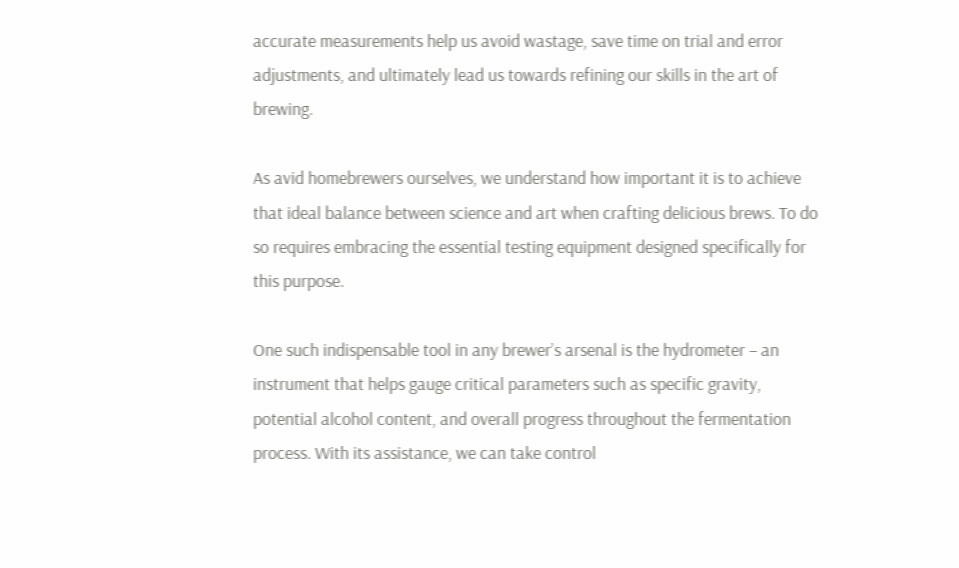accurate measurements help us avoid wastage, save time on trial and error adjustments, and ultimately lead us towards refining our skills in the art of brewing.

As avid homebrewers ourselves, we understand how important it is to achieve that ideal balance between science and art when crafting delicious brews. To do so requires embracing the essential testing equipment designed specifically for this purpose.

One such indispensable tool in any brewer’s arsenal is the hydrometer – an instrument that helps gauge critical parameters such as specific gravity, potential alcohol content, and overall progress throughout the fermentation process. With its assistance, we can take control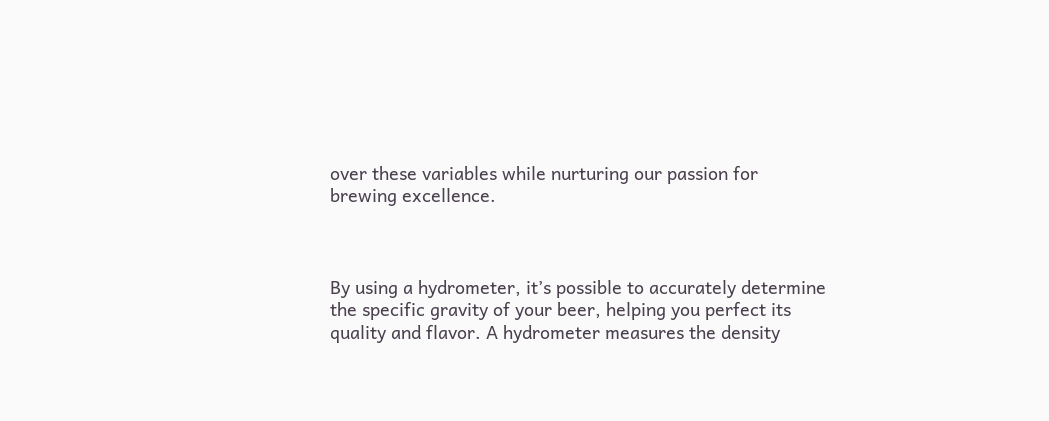over these variables while nurturing our passion for brewing excellence.



By using a hydrometer, it’s possible to accurately determine the specific gravity of your beer, helping you perfect its quality and flavor. A hydrometer measures the density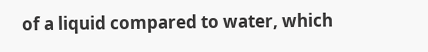of a liquid compared to water, which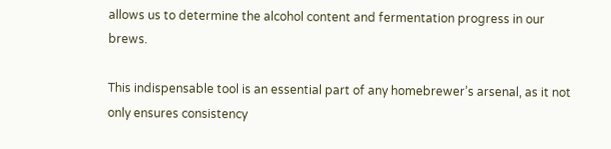allows us to determine the alcohol content and fermentation progress in our brews.

This indispensable tool is an essential part of any homebrewer’s arsenal, as it not only ensures consistency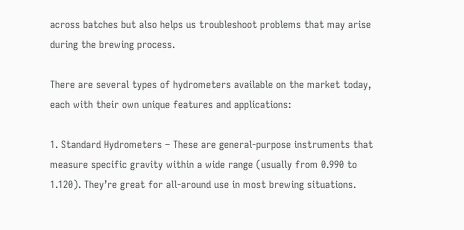across batches but also helps us troubleshoot problems that may arise during the brewing process.

There are several types of hydrometers available on the market today, each with their own unique features and applications:

1. Standard Hydrometers – These are general-purpose instruments that measure specific gravity within a wide range (usually from 0.990 to 1.120). They’re great for all-around use in most brewing situations.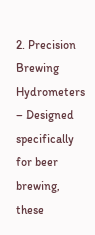2. Precision Brewing Hydrometers – Designed specifically for beer brewing, these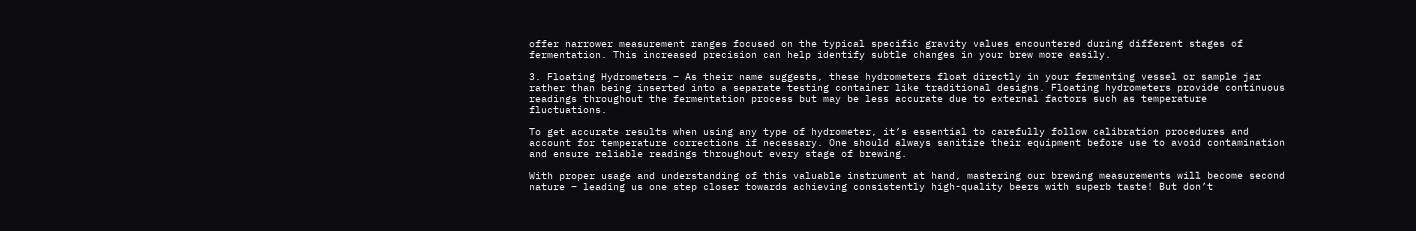offer narrower measurement ranges focused on the typical specific gravity values encountered during different stages of fermentation. This increased precision can help identify subtle changes in your brew more easily.

3. Floating Hydrometers – As their name suggests, these hydrometers float directly in your fermenting vessel or sample jar rather than being inserted into a separate testing container like traditional designs. Floating hydrometers provide continuous readings throughout the fermentation process but may be less accurate due to external factors such as temperature fluctuations.

To get accurate results when using any type of hydrometer, it’s essential to carefully follow calibration procedures and account for temperature corrections if necessary. One should always sanitize their equipment before use to avoid contamination and ensure reliable readings throughout every stage of brewing.

With proper usage and understanding of this valuable instrument at hand, mastering our brewing measurements will become second nature – leading us one step closer towards achieving consistently high-quality beers with superb taste! But don’t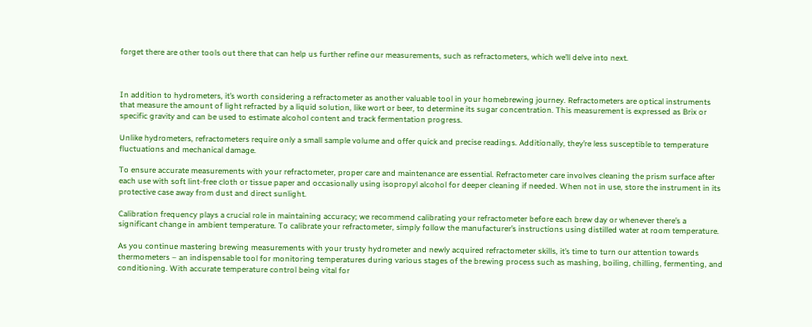forget there are other tools out there that can help us further refine our measurements, such as refractometers, which we’ll delve into next.



In addition to hydrometers, it’s worth considering a refractometer as another valuable tool in your homebrewing journey. Refractometers are optical instruments that measure the amount of light refracted by a liquid solution, like wort or beer, to determine its sugar concentration. This measurement is expressed as Brix or specific gravity and can be used to estimate alcohol content and track fermentation progress.

Unlike hydrometers, refractometers require only a small sample volume and offer quick and precise readings. Additionally, they’re less susceptible to temperature fluctuations and mechanical damage.

To ensure accurate measurements with your refractometer, proper care and maintenance are essential. Refractometer care involves cleaning the prism surface after each use with soft lint-free cloth or tissue paper and occasionally using isopropyl alcohol for deeper cleaning if needed. When not in use, store the instrument in its protective case away from dust and direct sunlight.

Calibration frequency plays a crucial role in maintaining accuracy; we recommend calibrating your refractometer before each brew day or whenever there’s a significant change in ambient temperature. To calibrate your refractometer, simply follow the manufacturer’s instructions using distilled water at room temperature.

As you continue mastering brewing measurements with your trusty hydrometer and newly acquired refractometer skills, it’s time to turn our attention towards thermometers – an indispensable tool for monitoring temperatures during various stages of the brewing process such as mashing, boiling, chilling, fermenting, and conditioning. With accurate temperature control being vital for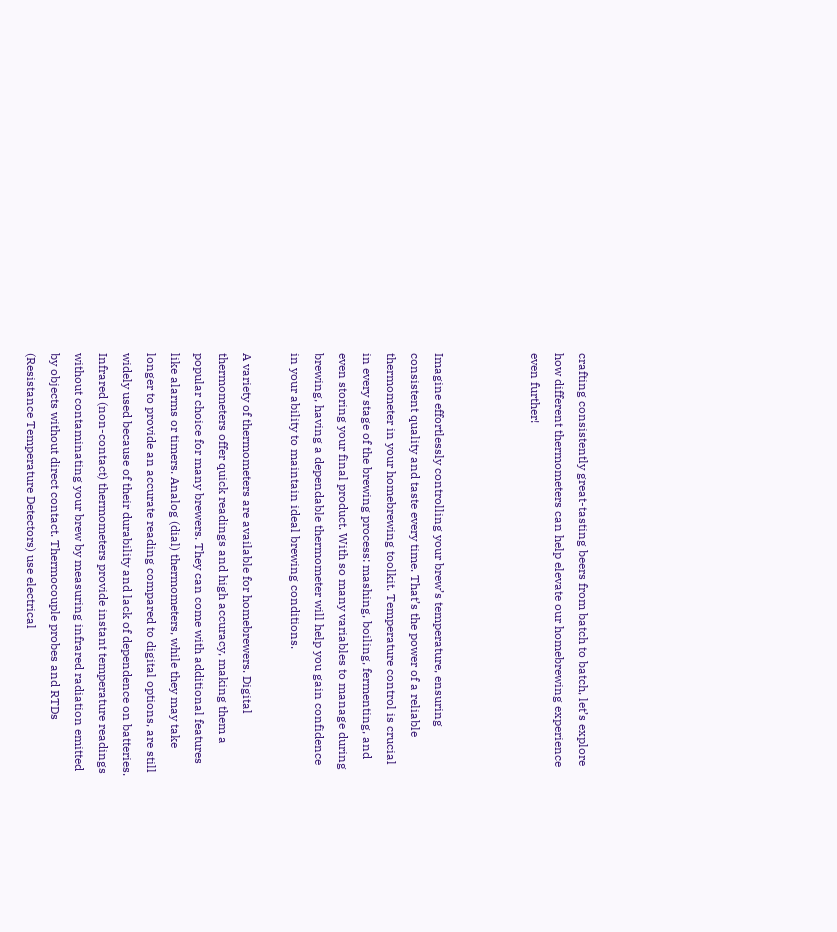crafting consistently great-tasting beers from batch to batch, let’s explore how different thermometers can help elevate our homebrewing experience even further!



Imagine effortlessly controlling your brew’s temperature, ensuring consistent quality and taste every time. That’s the power of a reliable thermometer in your homebrewing toolkit. Temperature control is crucial in every stage of the brewing process: mashing, boiling, fermenting, and even storing your final product. With so many variables to manage during brewing, having a dependable thermometer will help you gain confidence in your ability to maintain ideal brewing conditions.

A variety of thermometers are available for homebrewers. Digital thermometers offer quick readings and high accuracy, making them a popular choice for many brewers. They can come with additional features like alarms or timers. Analog (dial) thermometers, while they may take longer to provide an accurate reading compared to digital options, are still widely used because of their durability and lack of dependence on batteries. Infrared (non-contact) thermometers provide instant temperature readings without contaminating your brew by measuring infrared radiation emitted by objects without direct contact. Thermocouple probes and RTDs (Resistance Temperature Detectors) use electrical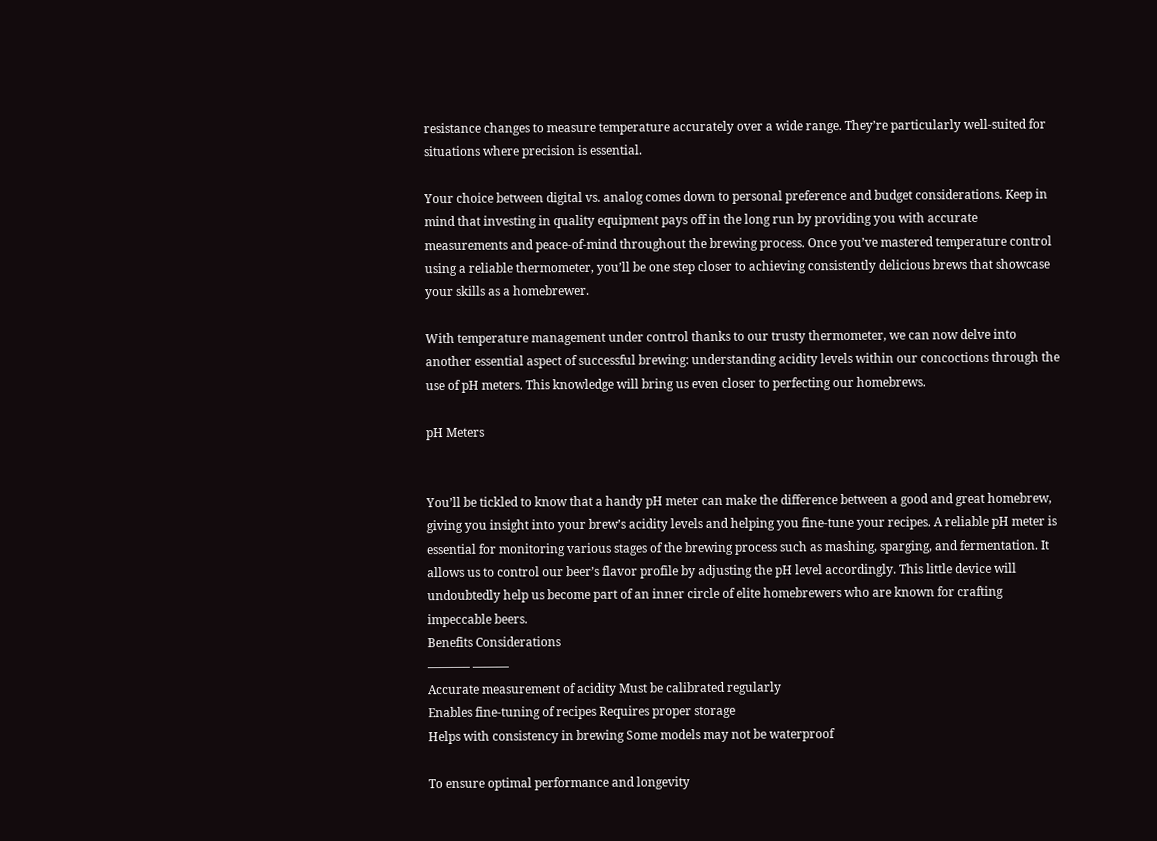resistance changes to measure temperature accurately over a wide range. They’re particularly well-suited for situations where precision is essential.

Your choice between digital vs. analog comes down to personal preference and budget considerations. Keep in mind that investing in quality equipment pays off in the long run by providing you with accurate measurements and peace-of-mind throughout the brewing process. Once you’ve mastered temperature control using a reliable thermometer, you’ll be one step closer to achieving consistently delicious brews that showcase your skills as a homebrewer.

With temperature management under control thanks to our trusty thermometer, we can now delve into another essential aspect of successful brewing: understanding acidity levels within our concoctions through the use of pH meters. This knowledge will bring us even closer to perfecting our homebrews.

pH Meters


You’ll be tickled to know that a handy pH meter can make the difference between a good and great homebrew, giving you insight into your brew’s acidity levels and helping you fine-tune your recipes. A reliable pH meter is essential for monitoring various stages of the brewing process such as mashing, sparging, and fermentation. It allows us to control our beer’s flavor profile by adjusting the pH level accordingly. This little device will undoubtedly help us become part of an inner circle of elite homebrewers who are known for crafting impeccable beers.
Benefits Considerations
———– ———
Accurate measurement of acidity Must be calibrated regularly
Enables fine-tuning of recipes Requires proper storage
Helps with consistency in brewing Some models may not be waterproof

To ensure optimal performance and longevity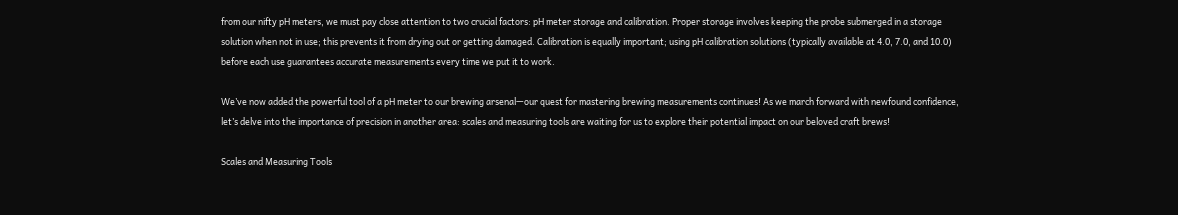from our nifty pH meters, we must pay close attention to two crucial factors: pH meter storage and calibration. Proper storage involves keeping the probe submerged in a storage solution when not in use; this prevents it from drying out or getting damaged. Calibration is equally important; using pH calibration solutions (typically available at 4.0, 7.0, and 10.0) before each use guarantees accurate measurements every time we put it to work.

We’ve now added the powerful tool of a pH meter to our brewing arsenal—our quest for mastering brewing measurements continues! As we march forward with newfound confidence, let’s delve into the importance of precision in another area: scales and measuring tools are waiting for us to explore their potential impact on our beloved craft brews!

Scales and Measuring Tools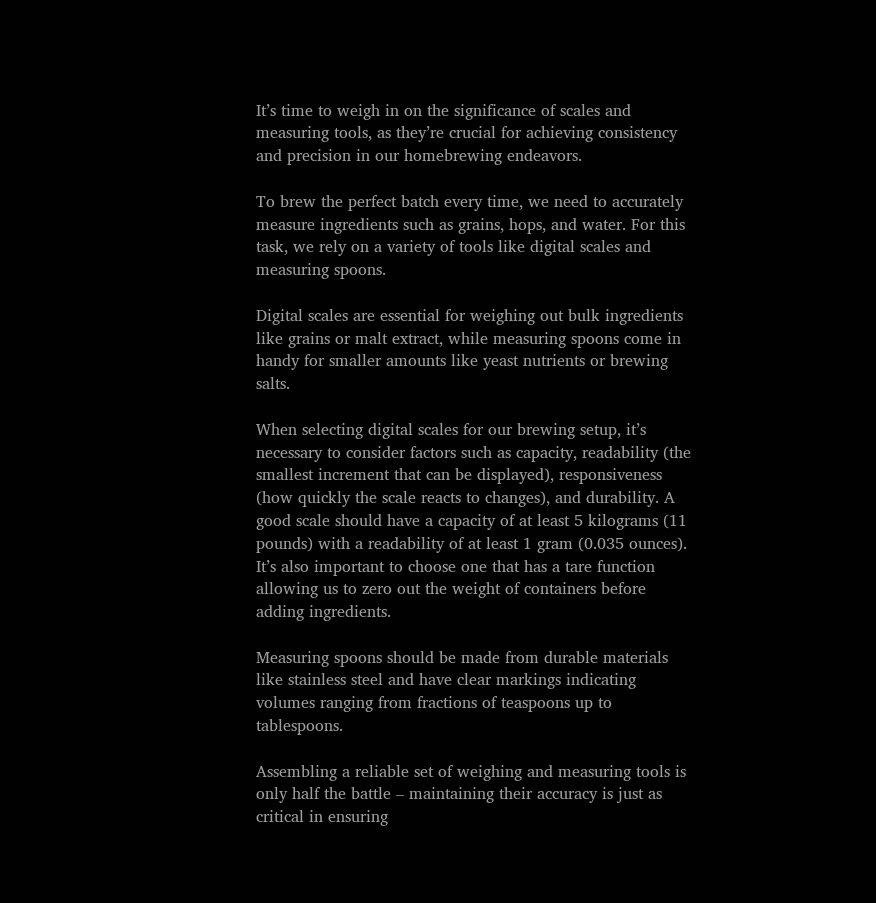It’s time to weigh in on the significance of scales and measuring tools, as they’re crucial for achieving consistency and precision in our homebrewing endeavors.

To brew the perfect batch every time, we need to accurately measure ingredients such as grains, hops, and water. For this task, we rely on a variety of tools like digital scales and measuring spoons.

Digital scales are essential for weighing out bulk ingredients like grains or malt extract, while measuring spoons come in handy for smaller amounts like yeast nutrients or brewing salts.

When selecting digital scales for our brewing setup, it’s necessary to consider factors such as capacity, readability (the smallest increment that can be displayed), responsiveness (how quickly the scale reacts to changes), and durability. A good scale should have a capacity of at least 5 kilograms (11 pounds) with a readability of at least 1 gram (0.035 ounces). It’s also important to choose one that has a tare function allowing us to zero out the weight of containers before adding ingredients.

Measuring spoons should be made from durable materials like stainless steel and have clear markings indicating volumes ranging from fractions of teaspoons up to tablespoons.

Assembling a reliable set of weighing and measuring tools is only half the battle – maintaining their accuracy is just as critical in ensuring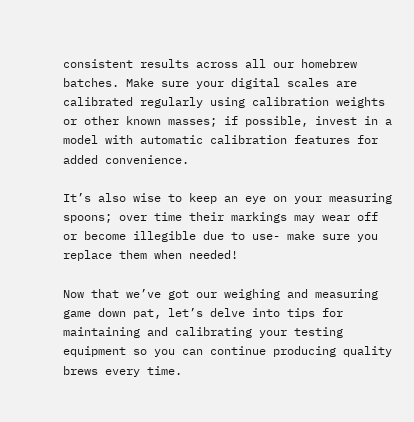consistent results across all our homebrew batches. Make sure your digital scales are calibrated regularly using calibration weights or other known masses; if possible, invest in a model with automatic calibration features for added convenience.

It’s also wise to keep an eye on your measuring spoons; over time their markings may wear off or become illegible due to use- make sure you replace them when needed!

Now that we’ve got our weighing and measuring game down pat, let’s delve into tips for maintaining and calibrating your testing equipment so you can continue producing quality brews every time.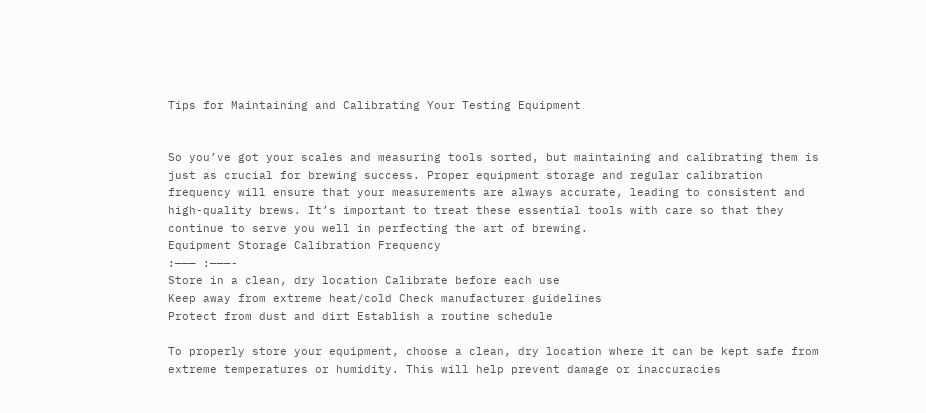Tips for Maintaining and Calibrating Your Testing Equipment


So you’ve got your scales and measuring tools sorted, but maintaining and calibrating them is just as crucial for brewing success. Proper equipment storage and regular calibration frequency will ensure that your measurements are always accurate, leading to consistent and high-quality brews. It’s important to treat these essential tools with care so that they continue to serve you well in perfecting the art of brewing.
Equipment Storage Calibration Frequency
:——— :———-
Store in a clean, dry location Calibrate before each use
Keep away from extreme heat/cold Check manufacturer guidelines
Protect from dust and dirt Establish a routine schedule

To properly store your equipment, choose a clean, dry location where it can be kept safe from extreme temperatures or humidity. This will help prevent damage or inaccuracies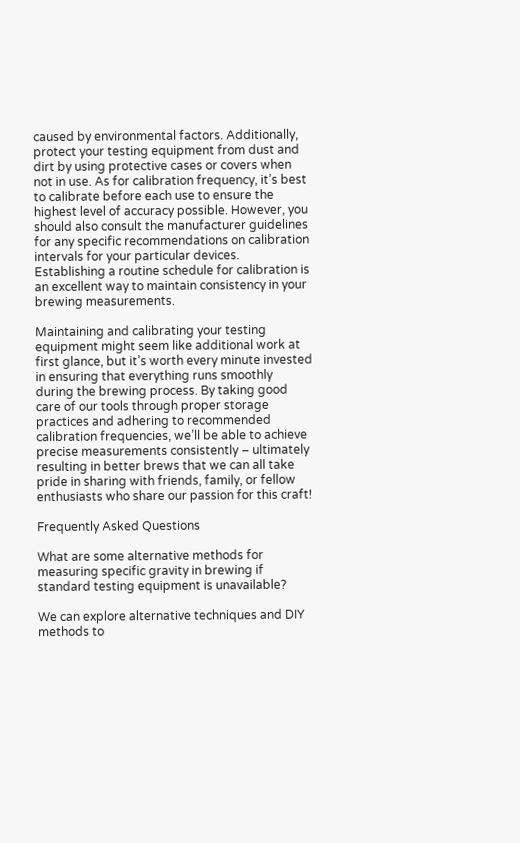caused by environmental factors. Additionally, protect your testing equipment from dust and dirt by using protective cases or covers when not in use. As for calibration frequency, it’s best to calibrate before each use to ensure the highest level of accuracy possible. However, you should also consult the manufacturer guidelines for any specific recommendations on calibration intervals for your particular devices. Establishing a routine schedule for calibration is an excellent way to maintain consistency in your brewing measurements.

Maintaining and calibrating your testing equipment might seem like additional work at first glance, but it’s worth every minute invested in ensuring that everything runs smoothly during the brewing process. By taking good care of our tools through proper storage practices and adhering to recommended calibration frequencies, we’ll be able to achieve precise measurements consistently – ultimately resulting in better brews that we can all take pride in sharing with friends, family, or fellow enthusiasts who share our passion for this craft!

Frequently Asked Questions

What are some alternative methods for measuring specific gravity in brewing if standard testing equipment is unavailable?

We can explore alternative techniques and DIY methods to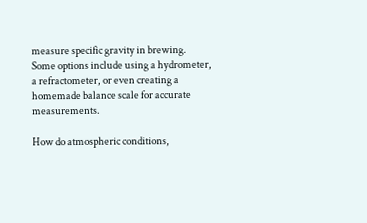measure specific gravity in brewing. Some options include using a hydrometer, a refractometer, or even creating a homemade balance scale for accurate measurements.

How do atmospheric conditions,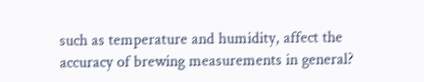such as temperature and humidity, affect the accuracy of brewing measurements in general?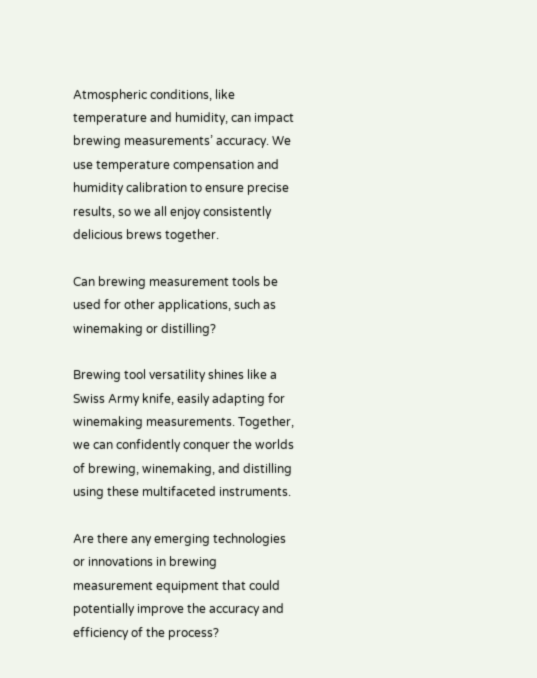Atmospheric conditions, like temperature and humidity, can impact brewing measurements’ accuracy. We use temperature compensation and humidity calibration to ensure precise results, so we all enjoy consistently delicious brews together.

Can brewing measurement tools be used for other applications, such as winemaking or distilling?

Brewing tool versatility shines like a Swiss Army knife, easily adapting for winemaking measurements. Together, we can confidently conquer the worlds of brewing, winemaking, and distilling using these multifaceted instruments.

Are there any emerging technologies or innovations in brewing measurement equipment that could potentially improve the accuracy and efficiency of the process?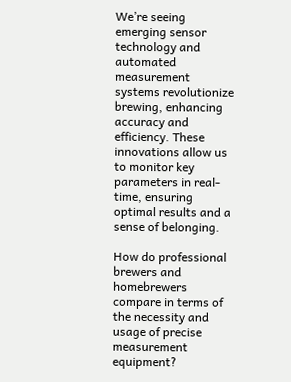We’re seeing emerging sensor technology and automated measurement systems revolutionize brewing, enhancing accuracy and efficiency. These innovations allow us to monitor key parameters in real-time, ensuring optimal results and a sense of belonging.

How do professional brewers and homebrewers compare in terms of the necessity and usage of precise measurement equipment?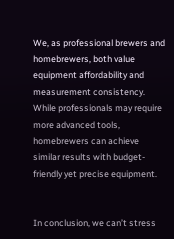We, as professional brewers and homebrewers, both value equipment affordability and measurement consistency. While professionals may require more advanced tools, homebrewers can achieve similar results with budget-friendly yet precise equipment.


In conclusion, we can’t stress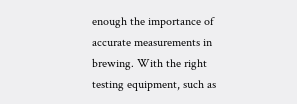enough the importance of accurate measurements in brewing. With the right testing equipment, such as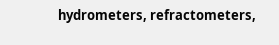hydrometers, refractometers,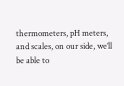thermometers, pH meters, and scales, on our side, we’ll be able to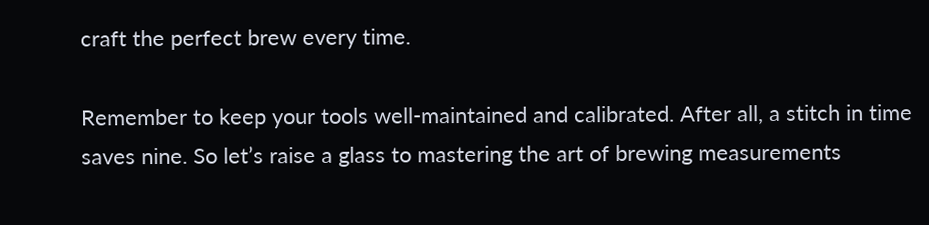craft the perfect brew every time.

Remember to keep your tools well-maintained and calibrated. After all, a stitch in time saves nine. So let’s raise a glass to mastering the art of brewing measurements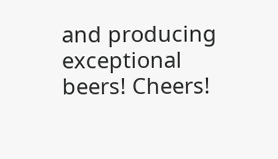and producing exceptional beers! Cheers!